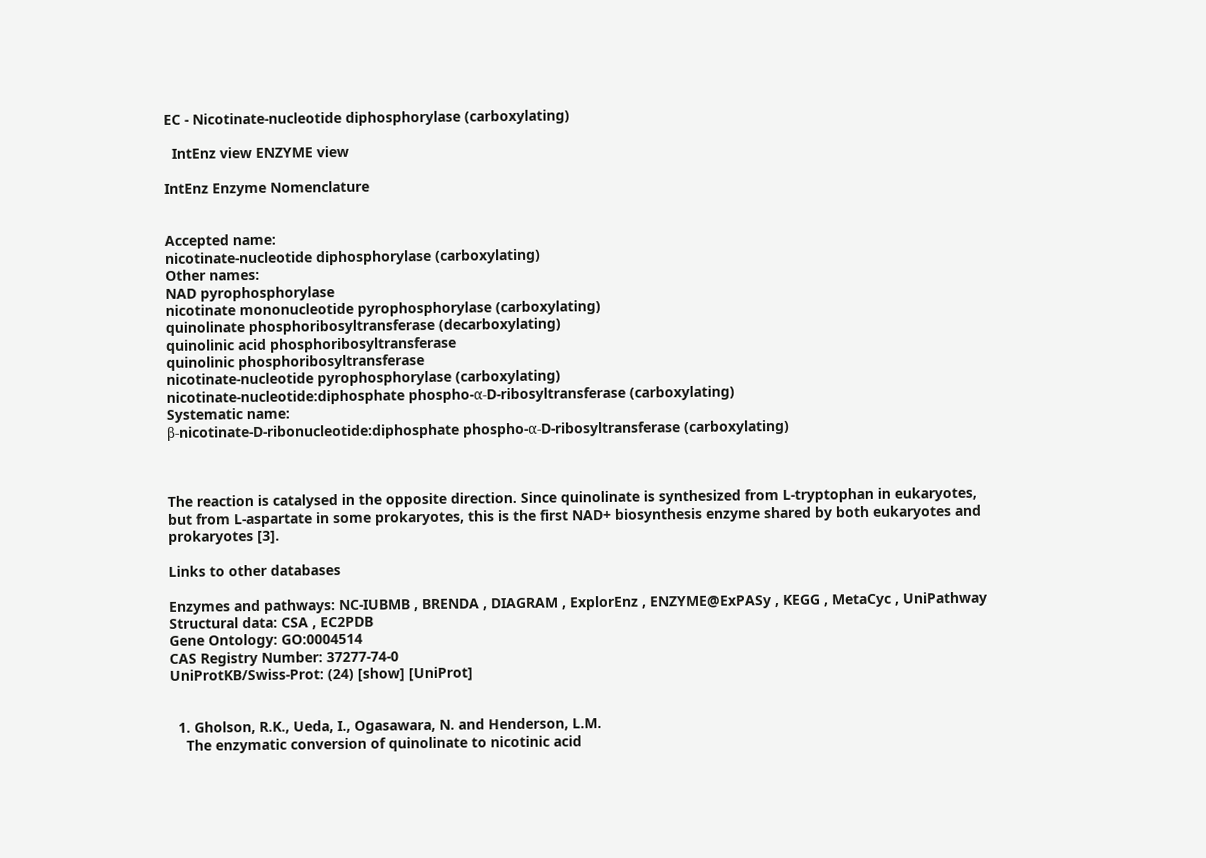EC - Nicotinate-nucleotide diphosphorylase (carboxylating)

  IntEnz view ENZYME view

IntEnz Enzyme Nomenclature


Accepted name:
nicotinate-nucleotide diphosphorylase (carboxylating)
Other names:
NAD pyrophosphorylase
nicotinate mononucleotide pyrophosphorylase (carboxylating)
quinolinate phosphoribosyltransferase (decarboxylating)
quinolinic acid phosphoribosyltransferase
quinolinic phosphoribosyltransferase
nicotinate-nucleotide pyrophosphorylase (carboxylating)
nicotinate-nucleotide:diphosphate phospho-α-D-ribosyltransferase (carboxylating)
Systematic name:
β-nicotinate-D-ribonucleotide:diphosphate phospho-α-D-ribosyltransferase (carboxylating)



The reaction is catalysed in the opposite direction. Since quinolinate is synthesized from L-tryptophan in eukaryotes, but from L-aspartate in some prokaryotes, this is the first NAD+ biosynthesis enzyme shared by both eukaryotes and prokaryotes [3].

Links to other databases

Enzymes and pathways: NC-IUBMB , BRENDA , DIAGRAM , ExplorEnz , ENZYME@ExPASy , KEGG , MetaCyc , UniPathway
Structural data: CSA , EC2PDB
Gene Ontology: GO:0004514
CAS Registry Number: 37277-74-0
UniProtKB/Swiss-Prot: (24) [show] [UniProt]


  1. Gholson, R.K., Ueda, I., Ogasawara, N. and Henderson, L.M.
    The enzymatic conversion of quinolinate to nicotinic acid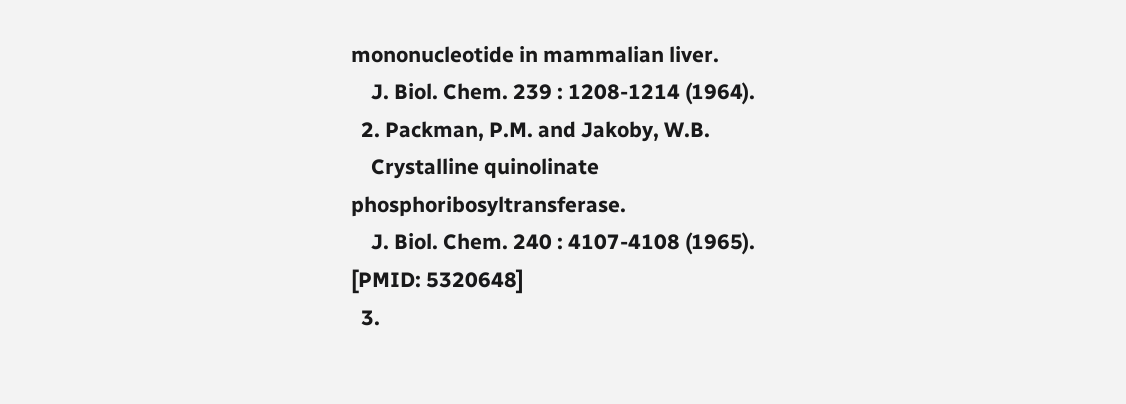mononucleotide in mammalian liver.
    J. Biol. Chem. 239 : 1208-1214 (1964).
  2. Packman, P.M. and Jakoby, W.B.
    Crystalline quinolinate phosphoribosyltransferase.
    J. Biol. Chem. 240 : 4107-4108 (1965). [PMID: 5320648]
  3.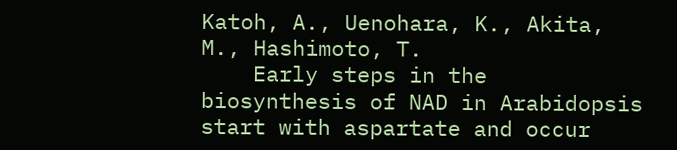Katoh, A., Uenohara, K., Akita, M., Hashimoto, T.
    Early steps in the biosynthesis of NAD in Arabidopsis start with aspartate and occur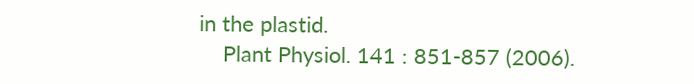in the plastid.
    Plant Physiol. 141 : 851-857 (2006).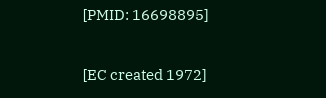[PMID: 16698895]

[EC created 1972]